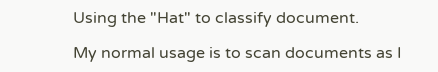Using the "Hat" to classify document.

My normal usage is to scan documents as I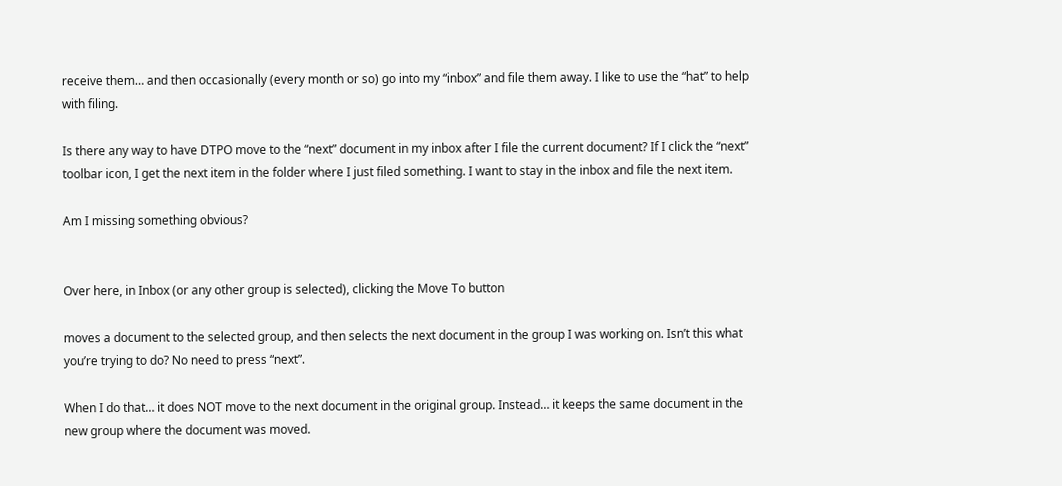receive them… and then occasionally (every month or so) go into my “inbox” and file them away. I like to use the “hat” to help with filing.

Is there any way to have DTPO move to the “next” document in my inbox after I file the current document? If I click the “next” toolbar icon, I get the next item in the folder where I just filed something. I want to stay in the inbox and file the next item.

Am I missing something obvious?


Over here, in Inbox (or any other group is selected), clicking the Move To button

moves a document to the selected group, and then selects the next document in the group I was working on. Isn’t this what you’re trying to do? No need to press “next”.

When I do that… it does NOT move to the next document in the original group. Instead… it keeps the same document in the new group where the document was moved.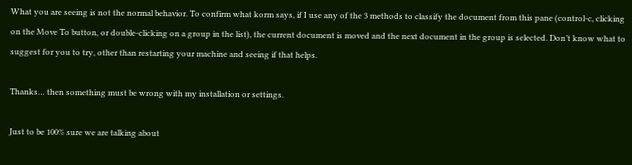What you are seeing is not the normal behavior. To confirm what korm says, if I use any of the 3 methods to classify the document from this pane (control-c, clicking on the Move To button, or double-clicking on a group in the list), the current document is moved and the next document in the group is selected. Don’t know what to suggest for you to try, other than restarting your machine and seeing if that helps.

Thanks… then something must be wrong with my installation or settings.

Just to be 100% sure we are talking about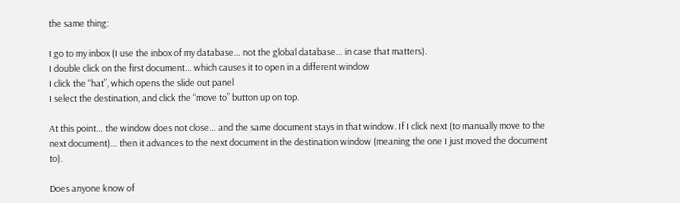the same thing:

I go to my inbox (I use the inbox of my database… not the global database… in case that matters).
I double click on the first document… which causes it to open in a different window
I click the “hat”, which opens the slide out panel
I select the destination, and click the “move to” button up on top.

At this point… the window does not close… and the same document stays in that window. If I click next (to manually move to the next document)… then it advances to the next document in the destination window (meaning the one I just moved the document to).

Does anyone know of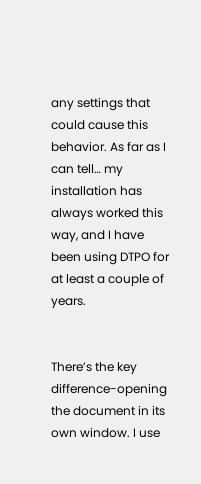any settings that could cause this behavior. As far as I can tell… my installation has always worked this way, and I have been using DTPO for at least a couple of years.


There’s the key difference-opening the document in its own window. I use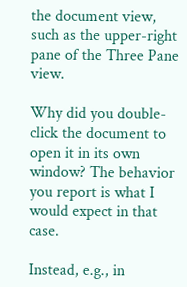the document view, such as the upper-right pane of the Three Pane view.

Why did you double-click the document to open it in its own window? The behavior you report is what I would expect in that case.

Instead, e.g., in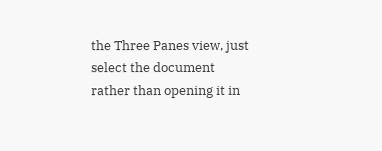the Three Panes view, just select the document rather than opening it in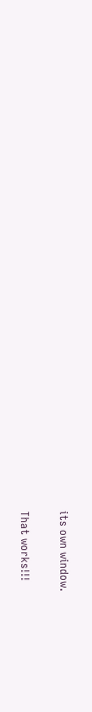its own window.

That works!!!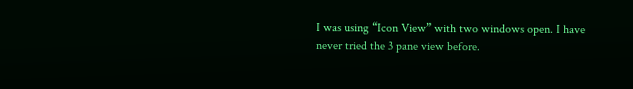I was using “Icon View” with two windows open. I have never tried the 3 pane view before.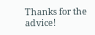Thanks for the advice!